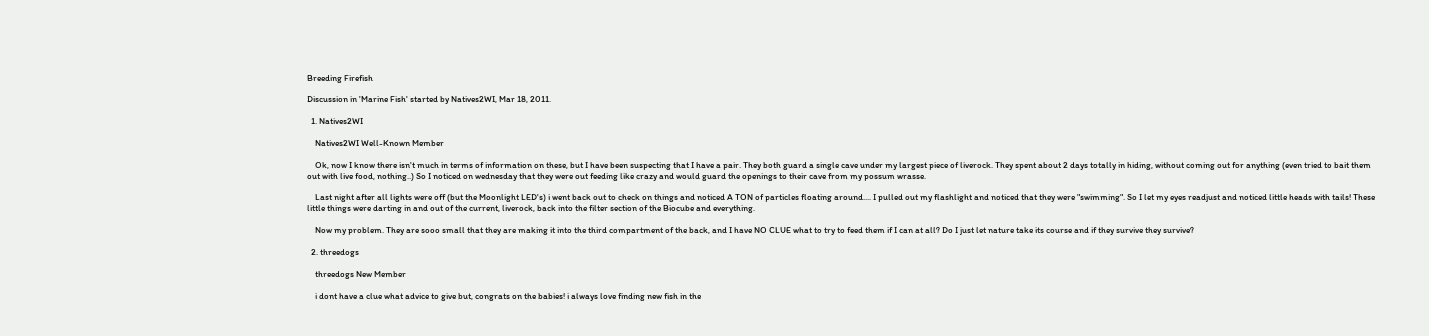Breeding Firefish

Discussion in 'Marine Fish' started by Natives2WI, Mar 18, 2011.

  1. Natives2WI

    Natives2WI Well-Known Member

    Ok, now I know there isn't much in terms of information on these, but I have been suspecting that I have a pair. They both guard a single cave under my largest piece of liverock. They spent about 2 days totally in hiding, without coming out for anything (even tried to bait them out with live food, nothing..) So I noticed on wednesday that they were out feeding like crazy and would guard the openings to their cave from my possum wrasse.

    Last night after all lights were off (but the Moonlight LED's) i went back out to check on things and noticed A TON of particles floating around.... I pulled out my flashlight and noticed that they were "swimming". So I let my eyes readjust and noticed little heads with tails! These little things were darting in and out of the current, liverock, back into the filter section of the Biocube and everything.

    Now my problem. They are sooo small that they are making it into the third compartment of the back, and I have NO CLUE what to try to feed them if I can at all? Do I just let nature take its course and if they survive they survive?

  2. threedogs

    threedogs New Member

    i dont have a clue what advice to give but, congrats on the babies! i always love finding new fish in the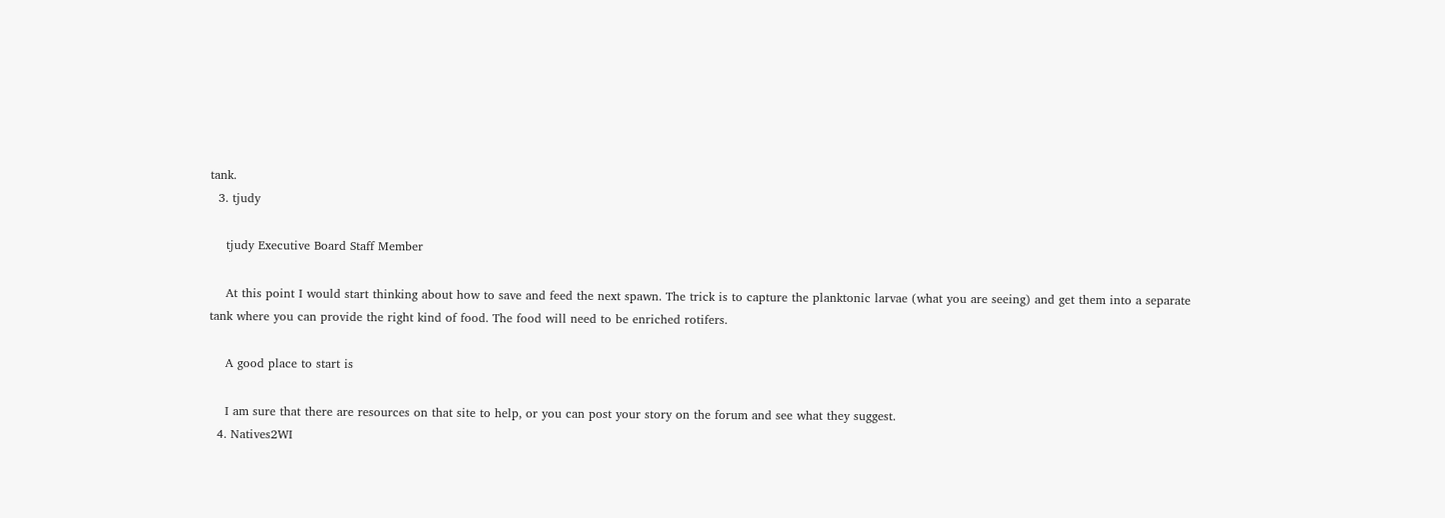tank.
  3. tjudy

    tjudy Executive Board Staff Member

    At this point I would start thinking about how to save and feed the next spawn. The trick is to capture the planktonic larvae (what you are seeing) and get them into a separate tank where you can provide the right kind of food. The food will need to be enriched rotifers.

    A good place to start is

    I am sure that there are resources on that site to help, or you can post your story on the forum and see what they suggest.
  4. Natives2WI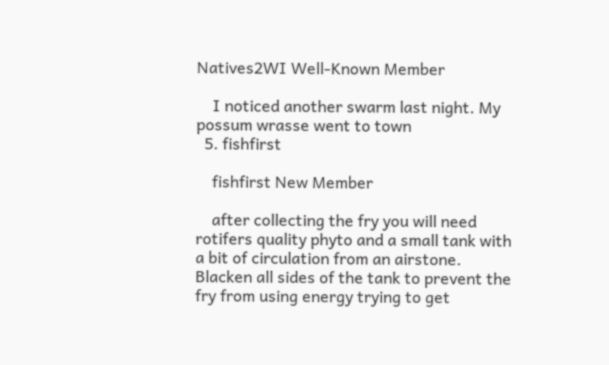Natives2WI Well-Known Member

    I noticed another swarm last night. My possum wrasse went to town
  5. fishfirst

    fishfirst New Member

    after collecting the fry you will need rotifers quality phyto and a small tank with a bit of circulation from an airstone. Blacken all sides of the tank to prevent the fry from using energy trying to get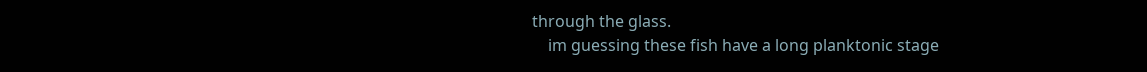through the glass.
    im guessing these fish have a long planktonic stage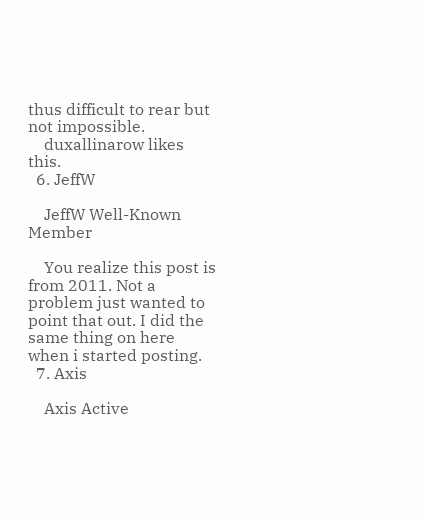thus difficult to rear but not impossible.
    duxallinarow likes this.
  6. JeffW

    JeffW Well-Known Member

    You realize this post is from 2011. Not a problem just wanted to point that out. I did the same thing on here when i started posting.
  7. Axis

    Axis Active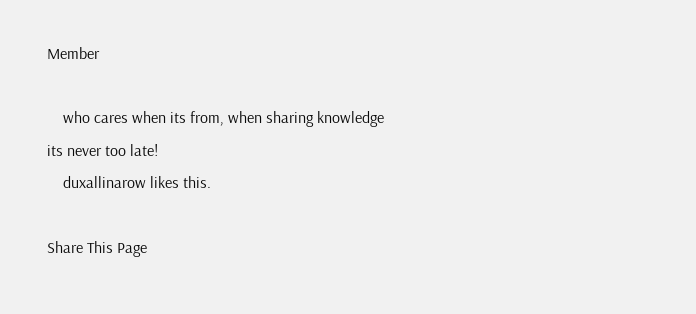Member

    who cares when its from, when sharing knowledge its never too late!
    duxallinarow likes this.

Share This Page